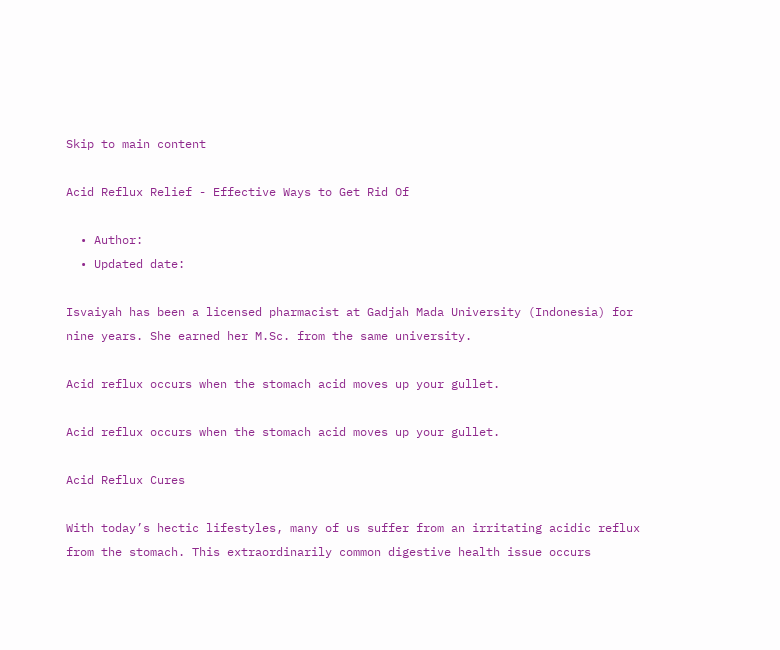Skip to main content

Acid Reflux Relief - Effective Ways to Get Rid Of

  • Author:
  • Updated date:

Isvaiyah has been a licensed pharmacist at Gadjah Mada University (Indonesia) for nine years. She earned her M.Sc. from the same university.

Acid reflux occurs when the stomach acid moves up your gullet.

Acid reflux occurs when the stomach acid moves up your gullet.

Acid Reflux Cures

With today’s hectic lifestyles, many of us suffer from an irritating acidic reflux from the stomach. This extraordinarily common digestive health issue occurs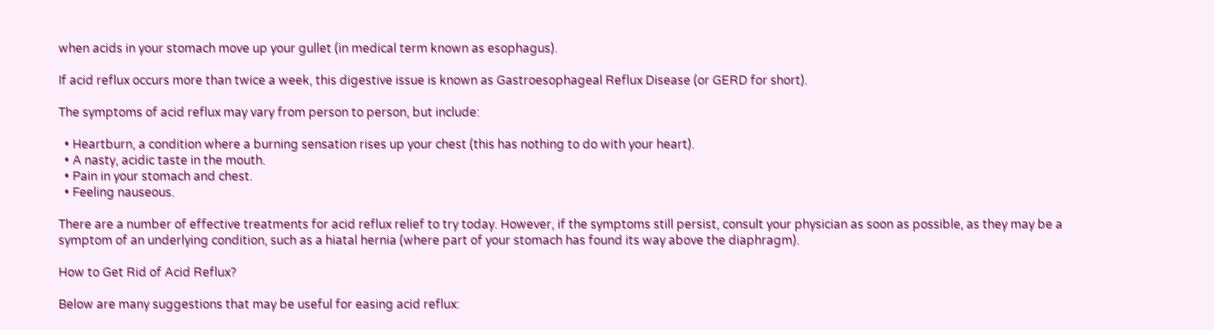when acids in your stomach move up your gullet (in medical term known as esophagus).

If acid reflux occurs more than twice a week, this digestive issue is known as Gastroesophageal Reflux Disease (or GERD for short).

The symptoms of acid reflux may vary from person to person, but include:

  • Heartburn, a condition where a burning sensation rises up your chest (this has nothing to do with your heart).
  • A nasty, acidic taste in the mouth.
  • Pain in your stomach and chest.
  • Feeling nauseous.

There are a number of effective treatments for acid reflux relief to try today. However, if the symptoms still persist, consult your physician as soon as possible, as they may be a symptom of an underlying condition, such as a hiatal hernia (where part of your stomach has found its way above the diaphragm).

How to Get Rid of Acid Reflux?

Below are many suggestions that may be useful for easing acid reflux: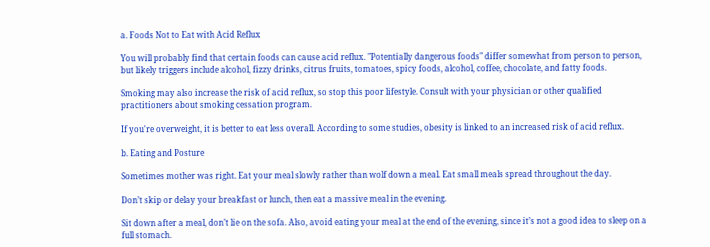a. Foods Not to Eat with Acid Reflux

You will probably find that certain foods can cause acid reflux. "Potentially dangerous foods" differ somewhat from person to person, but likely triggers include alcohol, fizzy drinks, citrus fruits, tomatoes, spicy foods, alcohol, coffee, chocolate, and fatty foods.

Smoking may also increase the risk of acid reflux, so stop this poor lifestyle. Consult with your physician or other qualified practitioners about smoking cessation program.

If you're overweight, it is better to eat less overall. According to some studies, obesity is linked to an increased risk of acid reflux.

b. Eating and Posture

Sometimes mother was right. Eat your meal slowly rather than wolf down a meal. Eat small meals spread throughout the day.

Don’t skip or delay your breakfast or lunch, then eat a massive meal in the evening.

Sit down after a meal, don’t lie on the sofa. Also, avoid eating your meal at the end of the evening, since it’s not a good idea to sleep on a full stomach.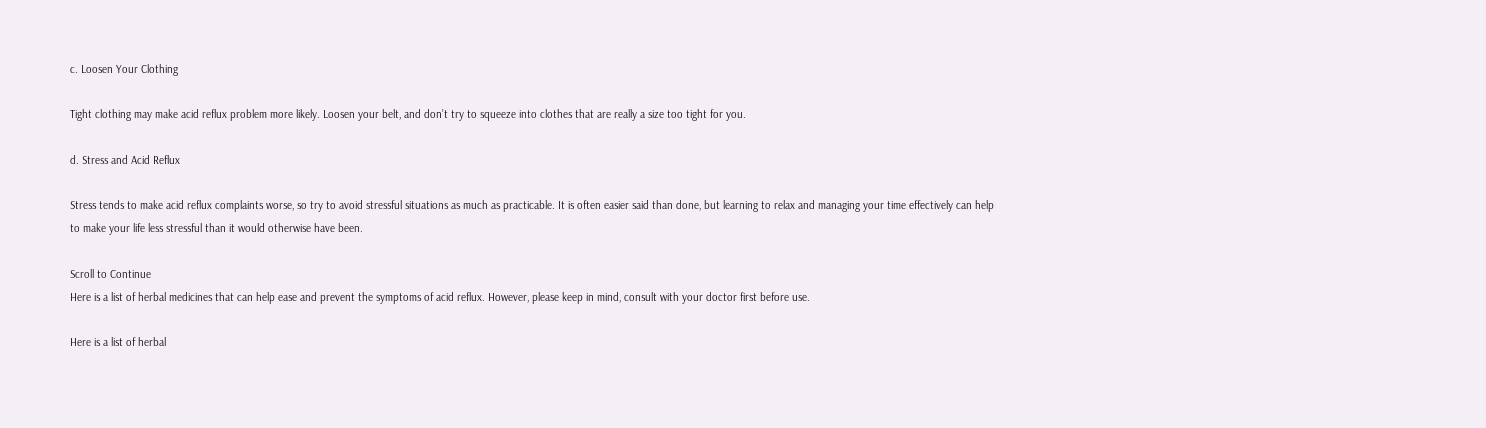c. Loosen Your Clothing

Tight clothing may make acid reflux problem more likely. Loosen your belt, and don’t try to squeeze into clothes that are really a size too tight for you.

d. Stress and Acid Reflux

Stress tends to make acid reflux complaints worse, so try to avoid stressful situations as much as practicable. It is often easier said than done, but learning to relax and managing your time effectively can help to make your life less stressful than it would otherwise have been.

Scroll to Continue
Here is a list of herbal medicines that can help ease and prevent the symptoms of acid reflux. However, please keep in mind, consult with your doctor first before use.

Here is a list of herbal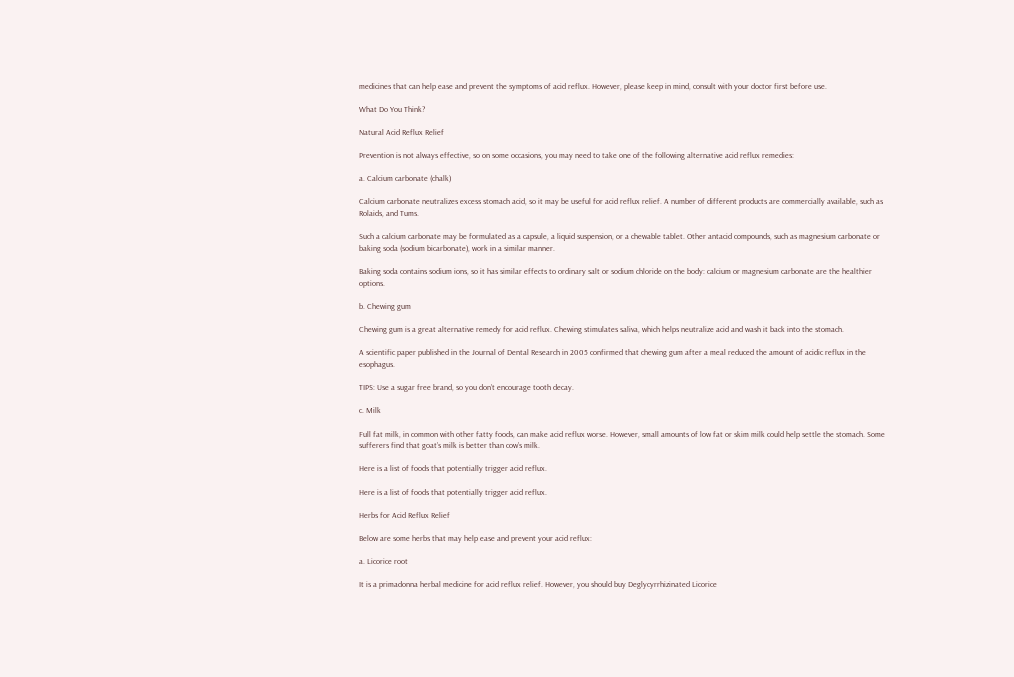medicines that can help ease and prevent the symptoms of acid reflux. However, please keep in mind, consult with your doctor first before use.

What Do You Think?

Natural Acid Reflux Relief

Prevention is not always effective, so on some occasions, you may need to take one of the following alternative acid reflux remedies:

a. Calcium carbonate (chalk)

Calcium carbonate neutralizes excess stomach acid, so it may be useful for acid reflux relief. A number of different products are commercially available, such as Rolaids, and Tums.

Such a calcium carbonate may be formulated as a capsule, a liquid suspension, or a chewable tablet. Other antacid compounds, such as magnesium carbonate or baking soda (sodium bicarbonate), work in a similar manner.

Baking soda contains sodium ions, so it has similar effects to ordinary salt or sodium chloride on the body: calcium or magnesium carbonate are the healthier options.

b. Chewing gum

Chewing gum is a great alternative remedy for acid reflux. Chewing stimulates saliva, which helps neutralize acid and wash it back into the stomach.

A scientific paper published in the Journal of Dental Research in 2005 confirmed that chewing gum after a meal reduced the amount of acidic reflux in the esophagus.

TIPS: Use a sugar free brand, so you don’t encourage tooth decay.

c. Milk

Full fat milk, in common with other fatty foods, can make acid reflux worse. However, small amounts of low fat or skim milk could help settle the stomach. Some sufferers find that goat’s milk is better than cow’s milk.

Here is a list of foods that potentially trigger acid reflux.

Here is a list of foods that potentially trigger acid reflux.

Herbs for Acid Reflux Relief

Below are some herbs that may help ease and prevent your acid reflux:

a. Licorice root

It is a primadonna herbal medicine for acid reflux relief. However, you should buy Deglycyrrhizinated Licorice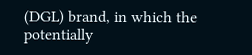(DGL) brand, in which the potentially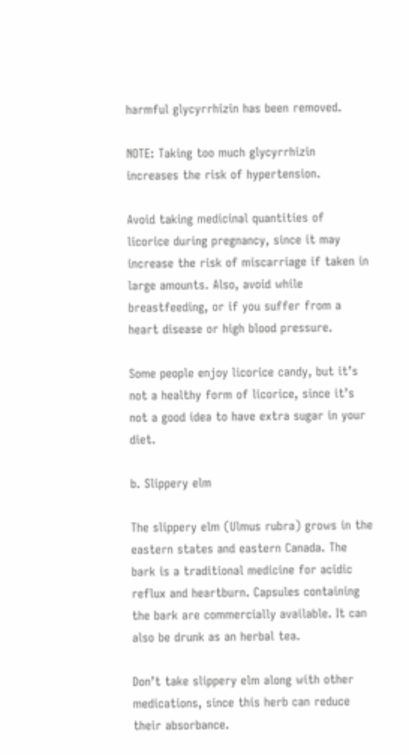harmful glycyrrhizin has been removed.

NOTE: Taking too much glycyrrhizin increases the risk of hypertension.

Avoid taking medicinal quantities of licorice during pregnancy, since it may increase the risk of miscarriage if taken in large amounts. Also, avoid while breastfeeding, or if you suffer from a heart disease or high blood pressure.

Some people enjoy licorice candy, but it’s not a healthy form of licorice, since it’s not a good idea to have extra sugar in your diet.

b. Slippery elm

The slippery elm (Ulmus rubra) grows in the eastern states and eastern Canada. The bark is a traditional medicine for acidic reflux and heartburn. Capsules containing the bark are commercially available. It can also be drunk as an herbal tea.

Don’t take slippery elm along with other medications, since this herb can reduce their absorbance.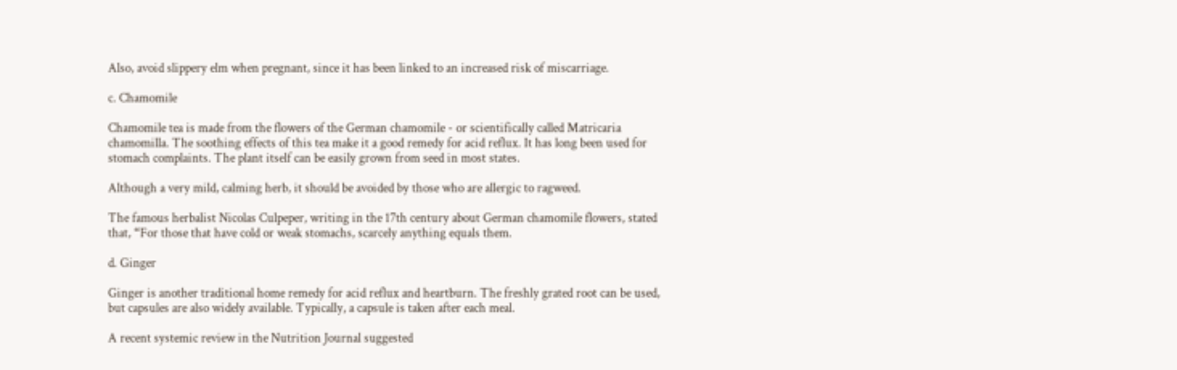Also, avoid slippery elm when pregnant, since it has been linked to an increased risk of miscarriage.

c. Chamomile

Chamomile tea is made from the flowers of the German chamomile - or scientifically called Matricaria chamomilla. The soothing effects of this tea make it a good remedy for acid reflux. It has long been used for stomach complaints. The plant itself can be easily grown from seed in most states.

Although a very mild, calming herb, it should be avoided by those who are allergic to ragweed.

The famous herbalist Nicolas Culpeper, writing in the 17th century about German chamomile flowers, stated that, “For those that have cold or weak stomachs, scarcely anything equals them.

d. Ginger

Ginger is another traditional home remedy for acid reflux and heartburn. The freshly grated root can be used, but capsules are also widely available. Typically, a capsule is taken after each meal.

A recent systemic review in the Nutrition Journal suggested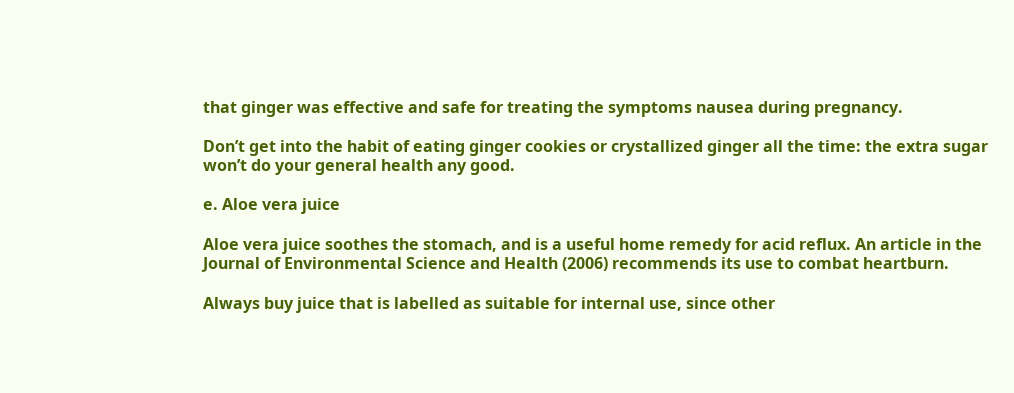that ginger was effective and safe for treating the symptoms nausea during pregnancy.

Don’t get into the habit of eating ginger cookies or crystallized ginger all the time: the extra sugar won’t do your general health any good.

e. Aloe vera juice

Aloe vera juice soothes the stomach, and is a useful home remedy for acid reflux. An article in the Journal of Environmental Science and Health (2006) recommends its use to combat heartburn.

Always buy juice that is labelled as suitable for internal use, since other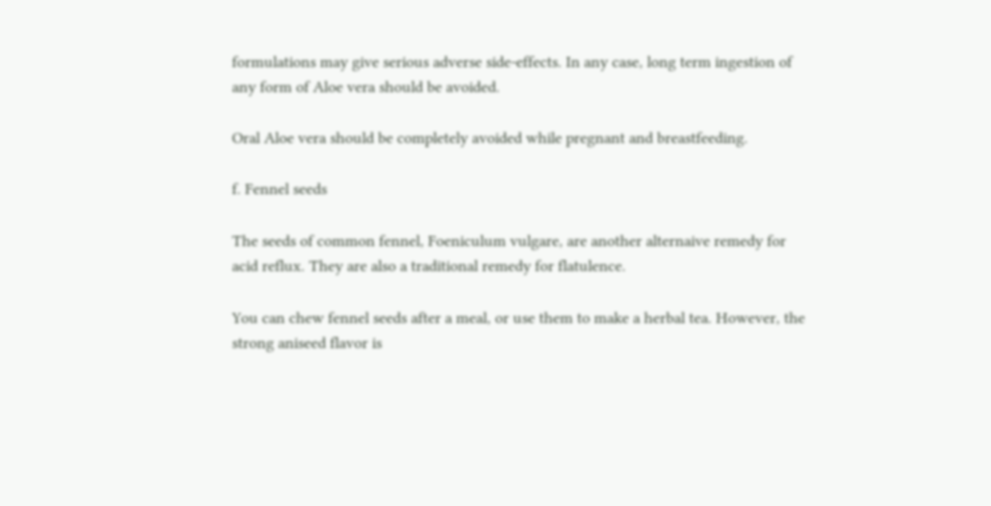formulations may give serious adverse side-effects. In any case, long term ingestion of any form of Aloe vera should be avoided.

Oral Aloe vera should be completely avoided while pregnant and breastfeeding.

f. Fennel seeds

The seeds of common fennel, Foeniculum vulgare, are another alternaive remedy for acid reflux. They are also a traditional remedy for flatulence.

You can chew fennel seeds after a meal, or use them to make a herbal tea. However, the strong aniseed flavor is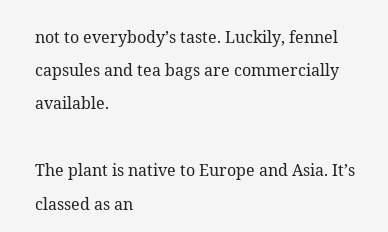not to everybody’s taste. Luckily, fennel capsules and tea bags are commercially available.

The plant is native to Europe and Asia. It’s classed as an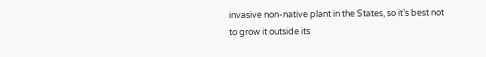invasive non-native plant in the States, so it’s best not to grow it outside its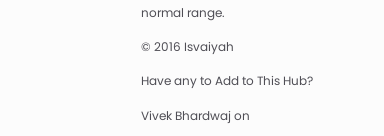normal range.

© 2016 Isvaiyah

Have any to Add to This Hub?

Vivek Bhardwaj on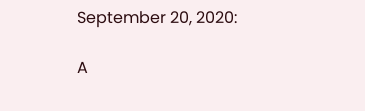September 20, 2020:

A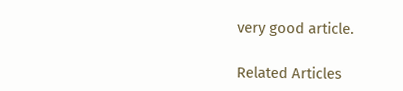very good article.

Related Articles